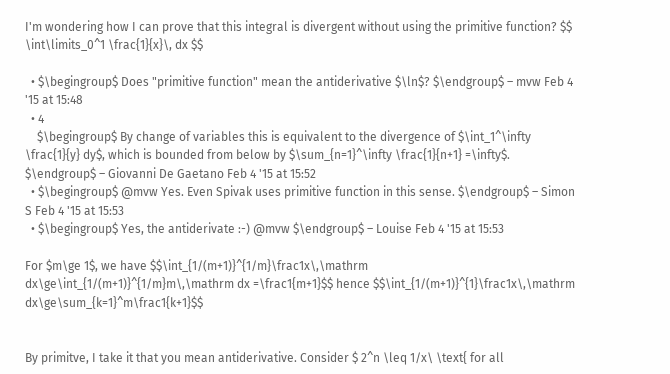I'm wondering how I can prove that this integral is divergent without using the primitive function? $$ \int\limits_0^1 \frac{1}{x}\, dx $$

  • $\begingroup$ Does "primitive function" mean the antiderivative $\ln$? $\endgroup$ – mvw Feb 4 '15 at 15:48
  • 4
    $\begingroup$ By change of variables this is equivalent to the divergence of $\int_1^\infty \frac{1}{y} dy$, which is bounded from below by $\sum_{n=1}^\infty \frac{1}{n+1} =\infty$. $\endgroup$ – Giovanni De Gaetano Feb 4 '15 at 15:52
  • $\begingroup$ @mvw Yes. Even Spivak uses primitive function in this sense. $\endgroup$ – Simon S Feb 4 '15 at 15:53
  • $\begingroup$ Yes, the antiderivate :-) @mvw $\endgroup$ – Louise Feb 4 '15 at 15:53

For $m\ge 1$, we have $$\int_{1/(m+1)}^{1/m}\frac1x\,\mathrm dx\ge\int_{1/(m+1)}^{1/m}m\,\mathrm dx =\frac1{m+1}$$ hence $$\int_{1/(m+1)}^{1}\frac1x\,\mathrm dx\ge\sum_{k=1}^m\frac1{k+1}$$


By primitve, I take it that you mean antiderivative. Consider $ 2^n \leq 1/x\ \text{ for all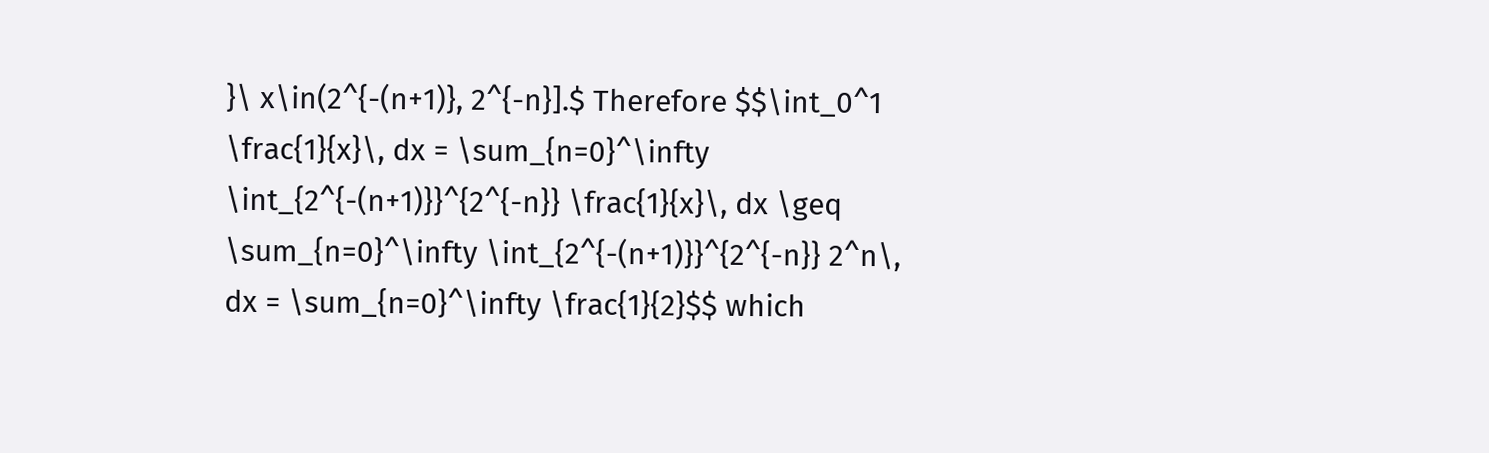}\ x\in(2^{-(n+1)}, 2^{-n}].$ Therefore $$\int_0^1 \frac{1}{x}\, dx = \sum_{n=0}^\infty \int_{2^{-(n+1)}}^{2^{-n}} \frac{1}{x}\, dx \geq \sum_{n=0}^\infty \int_{2^{-(n+1)}}^{2^{-n}} 2^n\, dx = \sum_{n=0}^\infty \frac{1}{2}$$ which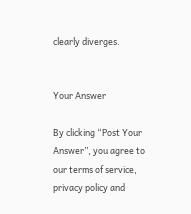clearly diverges.


Your Answer

By clicking “Post Your Answer”, you agree to our terms of service, privacy policy and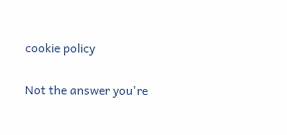cookie policy

Not the answer you're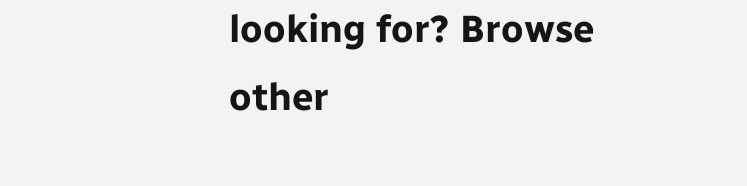looking for? Browse other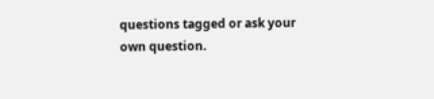questions tagged or ask your own question.